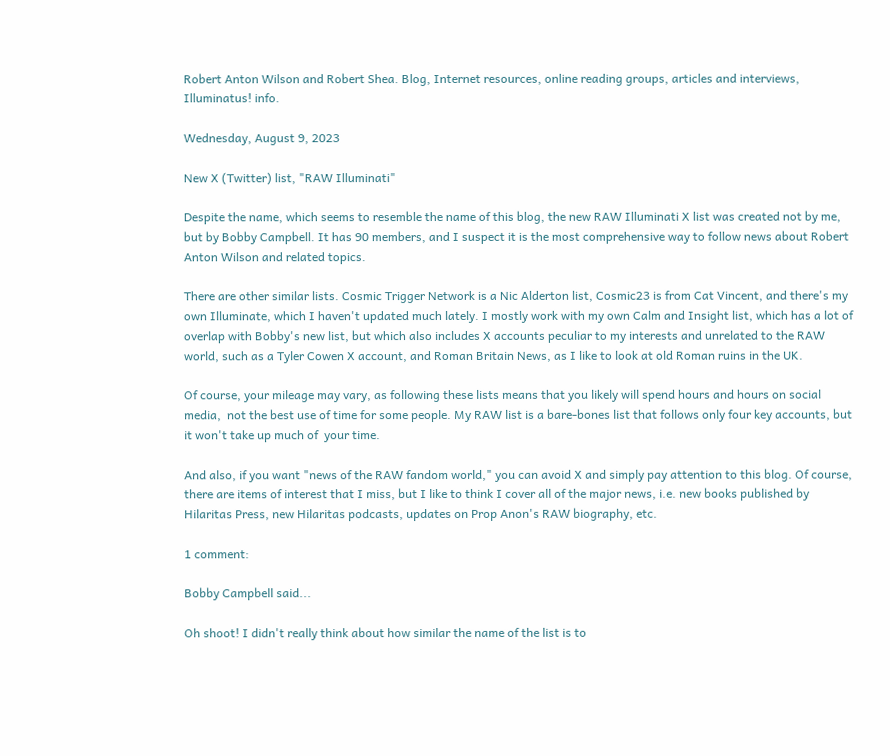Robert Anton Wilson and Robert Shea. Blog, Internet resources, online reading groups, articles and interviews, Illuminatus! info.

Wednesday, August 9, 2023

New X (Twitter) list, "RAW Illuminati"

Despite the name, which seems to resemble the name of this blog, the new RAW Illuminati X list was created not by me, but by Bobby Campbell. It has 90 members, and I suspect it is the most comprehensive way to follow news about Robert Anton Wilson and related topics.

There are other similar lists. Cosmic Trigger Network is a Nic Alderton list, Cosmic23 is from Cat Vincent, and there's my own Illuminate, which I haven't updated much lately. I mostly work with my own Calm and Insight list, which has a lot of overlap with Bobby's new list, but which also includes X accounts peculiar to my interests and unrelated to the RAW world, such as a Tyler Cowen X account, and Roman Britain News, as I like to look at old Roman ruins in the UK.

Of course, your mileage may vary, as following these lists means that you likely will spend hours and hours on social media,  not the best use of time for some people. My RAW list is a bare-bones list that follows only four key accounts, but it won't take up much of  your time.

And also, if you want "news of the RAW fandom world," you can avoid X and simply pay attention to this blog. Of course, there are items of interest that I miss, but I like to think I cover all of the major news, i.e. new books published by Hilaritas Press, new Hilaritas podcasts, updates on Prop Anon's RAW biography, etc.

1 comment:

Bobby Campbell said...

Oh shoot! I didn't really think about how similar the name of the list is to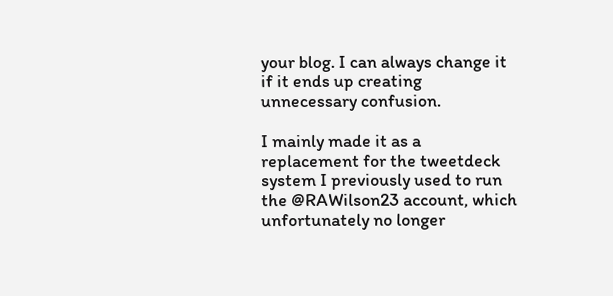your blog. I can always change it if it ends up creating unnecessary confusion.

I mainly made it as a replacement for the tweetdeck system I previously used to run the @RAWilson23 account, which unfortunately no longer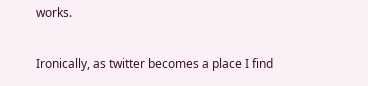works.

Ironically, as twitter becomes a place I find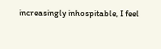increasingly inhospitable, I feel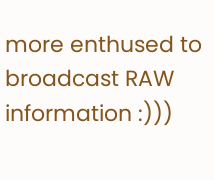more enthused to broadcast RAW information :)))